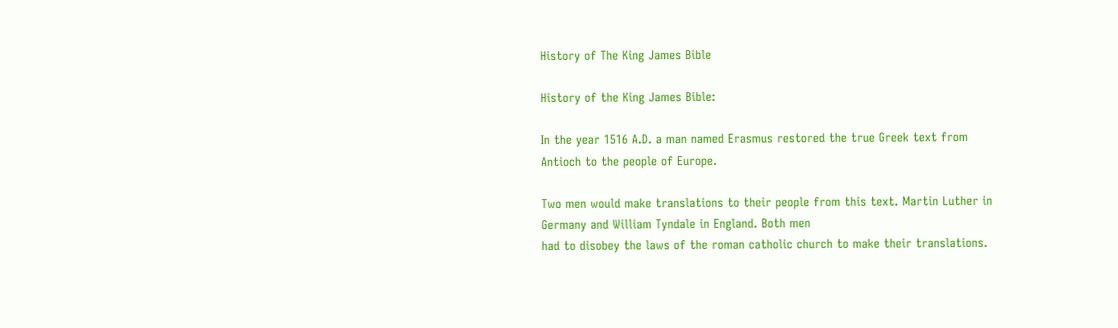History of The King James Bible

History of the King James Bible:

In the year 1516 A.D. a man named Erasmus restored the true Greek text from Antioch to the people of Europe.

Two men would make translations to their people from this text. Martin Luther in Germany and William Tyndale in England. Both men
had to disobey the laws of the roman catholic church to make their translations.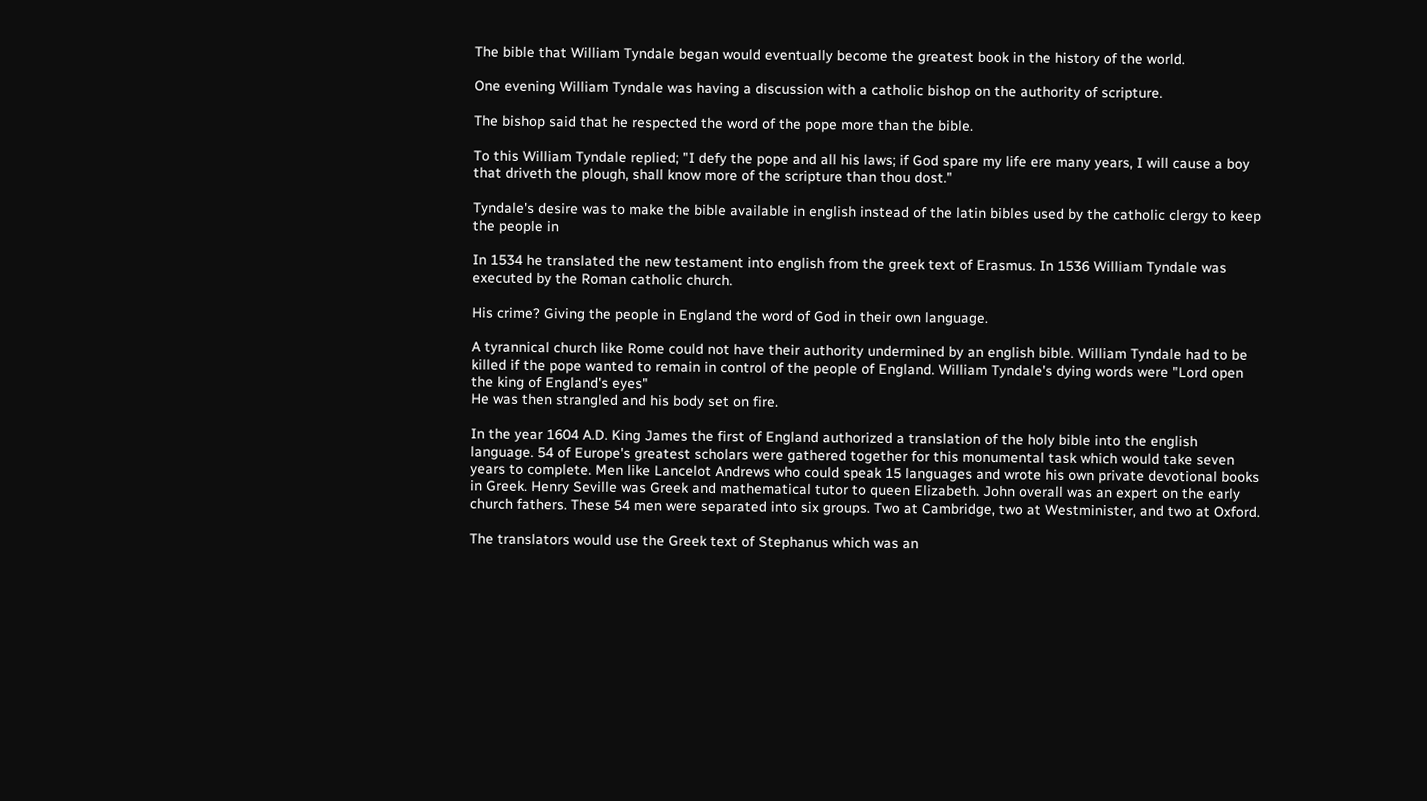The bible that William Tyndale began would eventually become the greatest book in the history of the world.

One evening William Tyndale was having a discussion with a catholic bishop on the authority of scripture.

The bishop said that he respected the word of the pope more than the bible.

To this William Tyndale replied; "I defy the pope and all his laws; if God spare my life ere many years, I will cause a boy
that driveth the plough, shall know more of the scripture than thou dost."

Tyndale's desire was to make the bible available in english instead of the latin bibles used by the catholic clergy to keep the people in

In 1534 he translated the new testament into english from the greek text of Erasmus. In 1536 William Tyndale was executed by the Roman catholic church.

His crime? Giving the people in England the word of God in their own language.

A tyrannical church like Rome could not have their authority undermined by an english bible. William Tyndale had to be killed if the pope wanted to remain in control of the people of England. William Tyndale's dying words were "Lord open the king of England's eyes"
He was then strangled and his body set on fire.

In the year 1604 A.D. King James the first of England authorized a translation of the holy bible into the english language. 54 of Europe's greatest scholars were gathered together for this monumental task which would take seven years to complete. Men like Lancelot Andrews who could speak 15 languages and wrote his own private devotional books in Greek. Henry Seville was Greek and mathematical tutor to queen Elizabeth. John overall was an expert on the early church fathers. These 54 men were separated into six groups. Two at Cambridge, two at Westminister, and two at Oxford.

The translators would use the Greek text of Stephanus which was an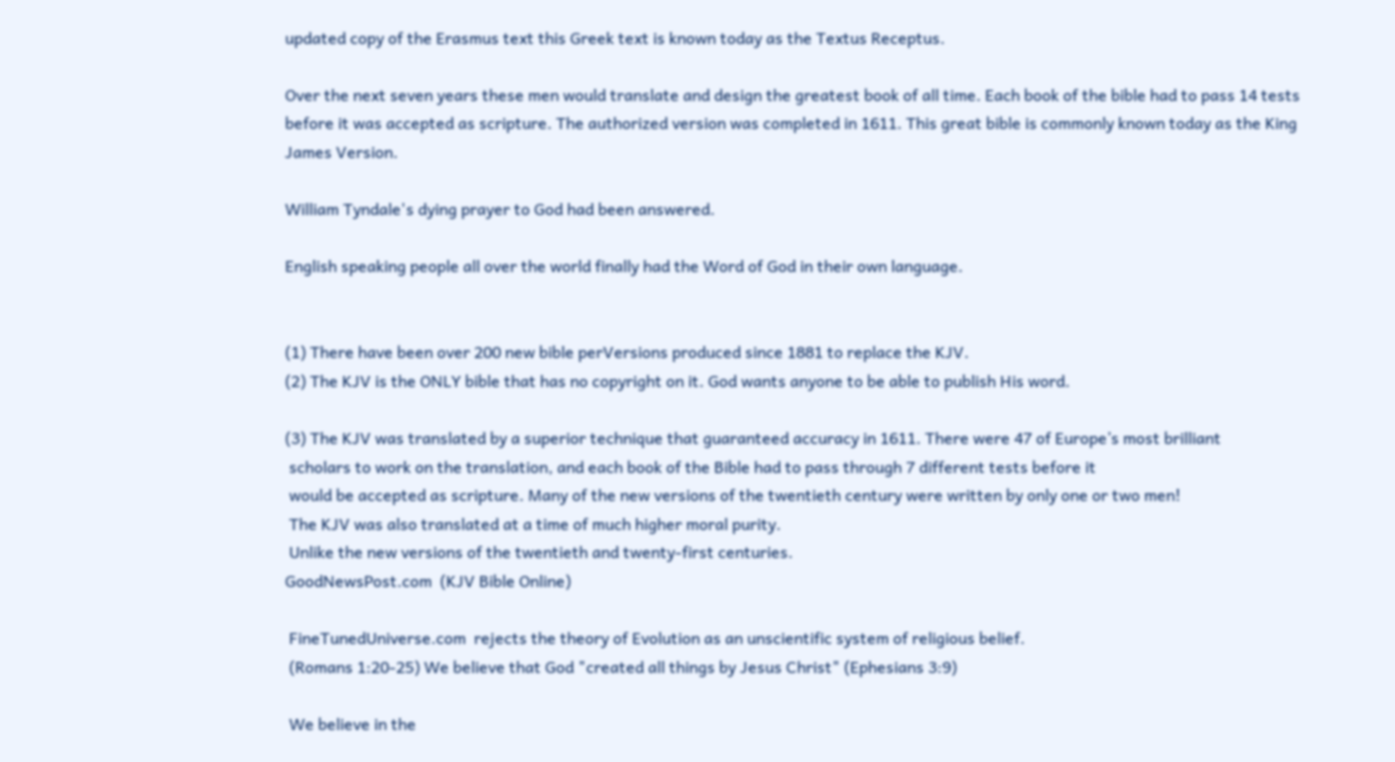updated copy of the Erasmus text this Greek text is known today as the Textus Receptus.

Over the next seven years these men would translate and design the greatest book of all time. Each book of the bible had to pass 14 tests before it was accepted as scripture. The authorized version was completed in 1611. This great bible is commonly known today as the King James Version.

William Tyndale's dying prayer to God had been answered.

English speaking people all over the world finally had the Word of God in their own language.


(1) There have been over 200 new bible perVersions produced since 1881 to replace the KJV.
(2) The KJV is the ONLY bible that has no copyright on it. God wants anyone to be able to publish His word.

(3) The KJV was translated by a superior technique that guaranteed accuracy in 1611. There were 47 of Europe’s most brilliant
 scholars to work on the translation, and each book of the Bible had to pass through 7 different tests before it
 would be accepted as scripture. Many of the new versions of the twentieth century were written by only one or two men!
 The KJV was also translated at a time of much higher moral purity.
 Unlike the new versions of the twentieth and twenty-first centuries.
GoodNewsPost.com  (KJV Bible Online)

 FineTunedUniverse.com  rejects the theory of Evolution as an unscientific system of religious belief.
 (Romans 1:20-25) We believe that God "created all things by Jesus Christ" (Ephesians 3:9)

 We believe in the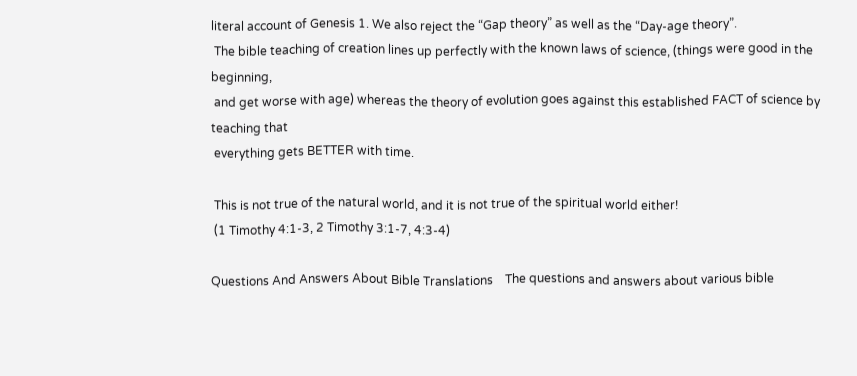literal account of Genesis 1. We also reject the “Gap theory” as well as the “Day-age theory”.
 The bible teaching of creation lines up perfectly with the known laws of science, (things were good in the beginning,
 and get worse with age) whereas the theory of evolution goes against this established FACT of science by teaching that
 everything gets BETTER with time.

 This is not true of the natural world, and it is not true of the spiritual world either!
 (1 Timothy 4:1-3, 2 Timothy 3:1-7, 4:3-4)

Questions And Answers About Bible Translations    The questions and answers about various bible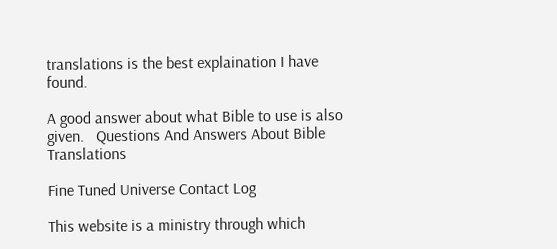translations is the best explaination I have found.

A good answer about what Bible to use is also given.   Questions And Answers About Bible Translations

Fine Tuned Universe Contact Log

This website is a ministry through which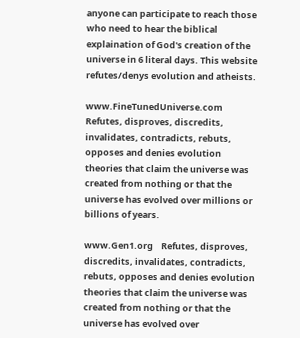anyone can participate to reach those who need to hear the biblical explaination of God's creation of the universe in 6 literal days. This website refutes/denys evolution and atheists.

www.FineTunedUniverse.com   Refutes, disproves, discredits, invalidates, contradicts, rebuts, opposes and denies evolution theories that claim the universe was created from nothing or that the universe has evolved over millions or billions of years.

www.Gen1.org    Refutes, disproves, discredits, invalidates, contradicts, rebuts, opposes and denies evolution theories that claim the universe was created from nothing or that the universe has evolved over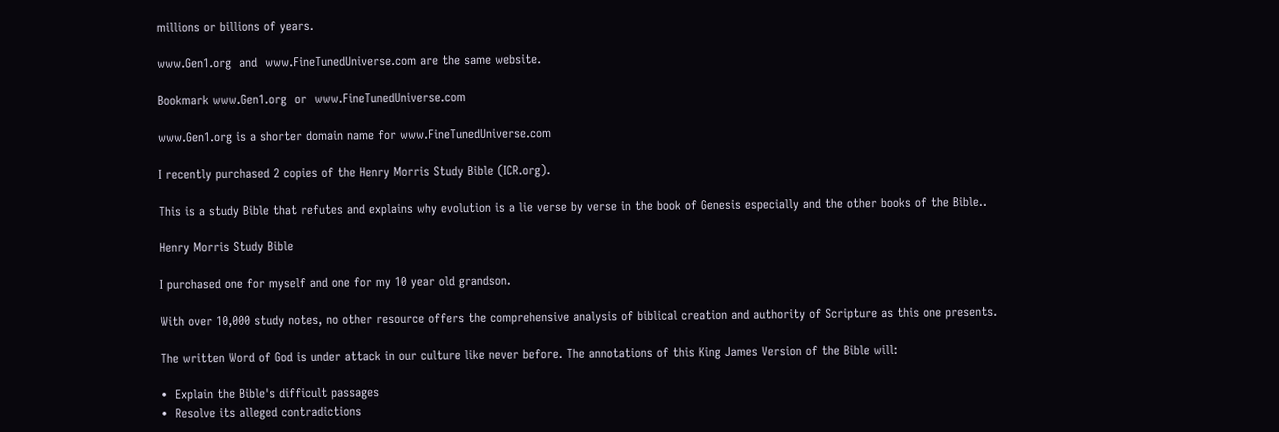millions or billions of years.

www.Gen1.org  and  www.FineTunedUniverse.com are the same website.

Bookmark www.Gen1.org  or  www.FineTunedUniverse.com

www.Gen1.org is a shorter domain name for www.FineTunedUniverse.com

I recently purchased 2 copies of the Henry Morris Study Bible (ICR.org).

This is a study Bible that refutes and explains why evolution is a lie verse by verse in the book of Genesis especially and the other books of the Bible..

Henry Morris Study Bible

I purchased one for myself and one for my 10 year old grandson.

With over 10,000 study notes, no other resource offers the comprehensive analysis of biblical creation and authority of Scripture as this one presents.

The written Word of God is under attack in our culture like never before. The annotations of this King James Version of the Bible will:

•  Explain the Bible's difficult passages
•  Resolve its alleged contradictions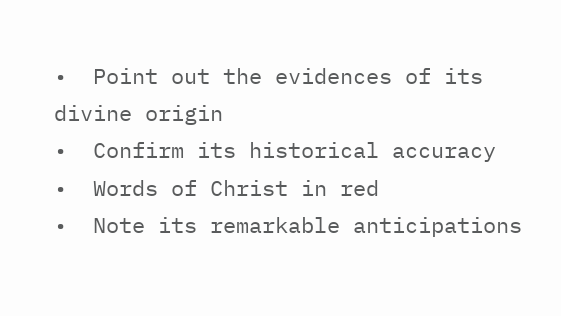•  Point out the evidences of its divine origin
•  Confirm its historical accuracy
•  Words of Christ in red
•  Note its remarkable anticipations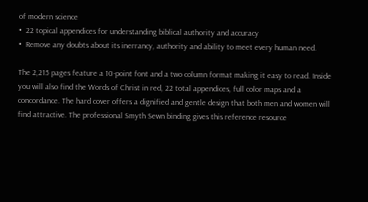of modern science
•  22 topical appendices for understanding biblical authority and accuracy
•  Remove any doubts about its inerrancy, authority and ability to meet every human need.

The 2,215 pages feature a 10-point font and a two column format making it easy to read. Inside you will also find the Words of Christ in red, 22 total appendices, full color maps and a concordance. The hard cover offers a dignified and gentle design that both men and women will find attractive. The professional Smyth Sewn binding gives this reference resource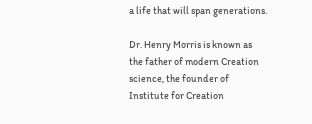a life that will span generations.

Dr. Henry Morris is known as the father of modern Creation science, the founder of Institute for Creation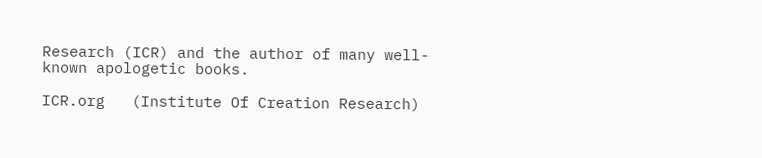Research (ICR) and the author of many well-known apologetic books.

ICR.org   (Institute Of Creation Research)